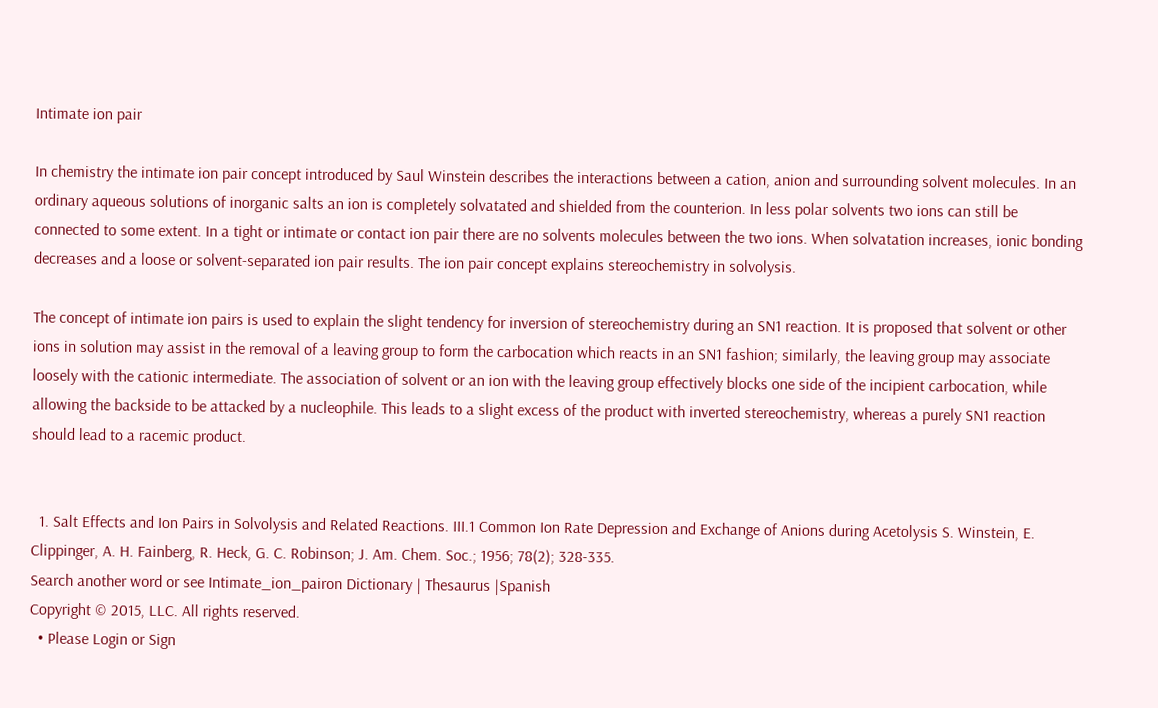Intimate ion pair

In chemistry the intimate ion pair concept introduced by Saul Winstein describes the interactions between a cation, anion and surrounding solvent molecules. In an ordinary aqueous solutions of inorganic salts an ion is completely solvatated and shielded from the counterion. In less polar solvents two ions can still be connected to some extent. In a tight or intimate or contact ion pair there are no solvents molecules between the two ions. When solvatation increases, ionic bonding decreases and a loose or solvent-separated ion pair results. The ion pair concept explains stereochemistry in solvolysis.

The concept of intimate ion pairs is used to explain the slight tendency for inversion of stereochemistry during an SN1 reaction. It is proposed that solvent or other ions in solution may assist in the removal of a leaving group to form the carbocation which reacts in an SN1 fashion; similarly, the leaving group may associate loosely with the cationic intermediate. The association of solvent or an ion with the leaving group effectively blocks one side of the incipient carbocation, while allowing the backside to be attacked by a nucleophile. This leads to a slight excess of the product with inverted stereochemistry, whereas a purely SN1 reaction should lead to a racemic product.


  1. Salt Effects and Ion Pairs in Solvolysis and Related Reactions. III.1 Common Ion Rate Depression and Exchange of Anions during Acetolysis S. Winstein, E. Clippinger, A. H. Fainberg, R. Heck, G. C. Robinson; J. Am. Chem. Soc.; 1956; 78(2); 328-335.
Search another word or see Intimate_ion_pairon Dictionary | Thesaurus |Spanish
Copyright © 2015, LLC. All rights reserved.
  • Please Login or Sign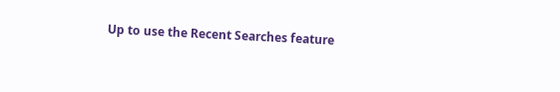Up to use the Recent Searches feature